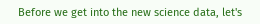Before we get into the new science data, let's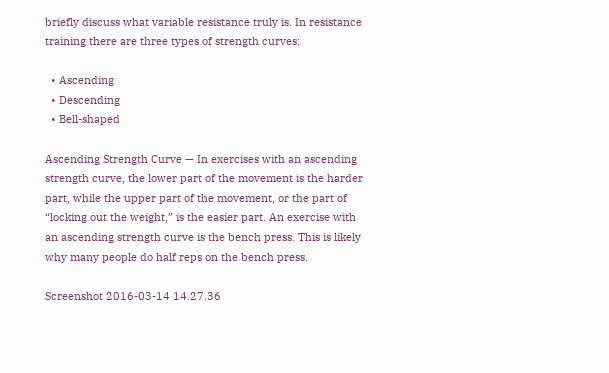briefly discuss what variable resistance truly is. In resistance training there are three types of strength curves:

  • Ascending
  • Descending
  • Bell-shaped

Ascending Strength Curve — In exercises with an ascending strength curve, the lower part of the movement is the harder part, while the upper part of the movement, or the part of “locking out the weight,” is the easier part. An exercise with an ascending strength curve is the bench press. This is likely why many people do half reps on the bench press.

Screenshot 2016-03-14 14.27.36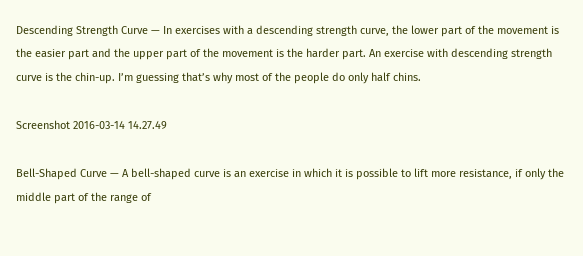Descending Strength Curve — In exercises with a descending strength curve, the lower part of the movement is the easier part and the upper part of the movement is the harder part. An exercise with descending strength curve is the chin-up. I’m guessing that’s why most of the people do only half chins.

Screenshot 2016-03-14 14.27.49

Bell-Shaped Curve — A bell-shaped curve is an exercise in which it is possible to lift more resistance, if only the middle part of the range of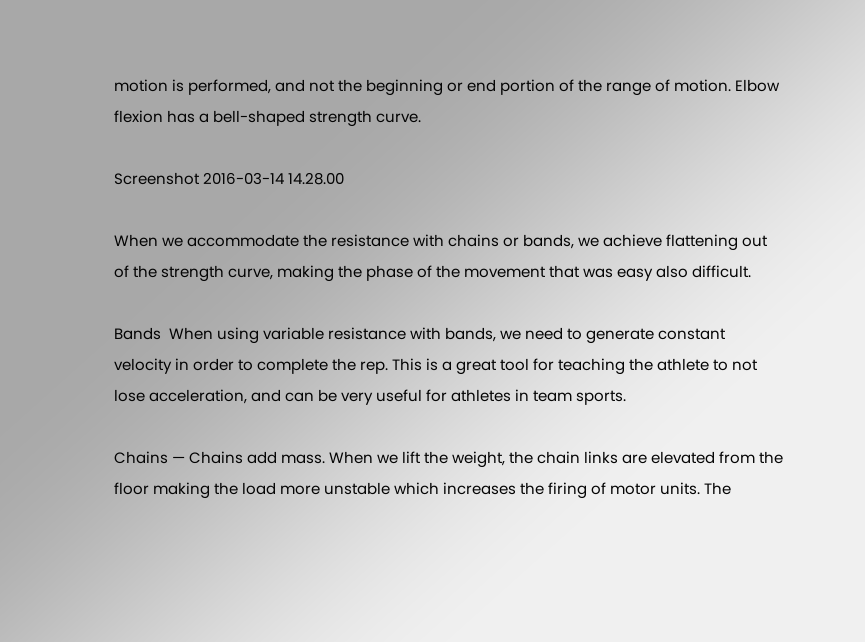motion is performed, and not the beginning or end portion of the range of motion. Elbow flexion has a bell-shaped strength curve.

Screenshot 2016-03-14 14.28.00

When we accommodate the resistance with chains or bands, we achieve flattening out of the strength curve, making the phase of the movement that was easy also difficult.

Bands  When using variable resistance with bands, we need to generate constant velocity in order to complete the rep. This is a great tool for teaching the athlete to not lose acceleration, and can be very useful for athletes in team sports.

Chains — Chains add mass. When we lift the weight, the chain links are elevated from the floor making the load more unstable which increases the firing of motor units. The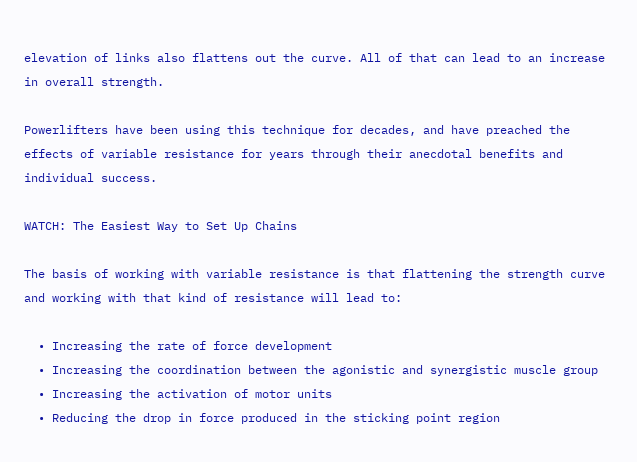elevation of links also flattens out the curve. All of that can lead to an increase in overall strength.

Powerlifters have been using this technique for decades, and have preached the effects of variable resistance for years through their anecdotal benefits and individual success.

WATCH: The Easiest Way to Set Up Chains

The basis of working with variable resistance is that flattening the strength curve and working with that kind of resistance will lead to:

  • Increasing the rate of force development
  • Increasing the coordination between the agonistic and synergistic muscle group
  • Increasing the activation of motor units
  • Reducing the drop in force produced in the sticking point region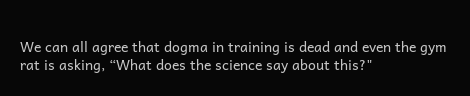We can all agree that dogma in training is dead and even the gym rat is asking, “What does the science say about this?"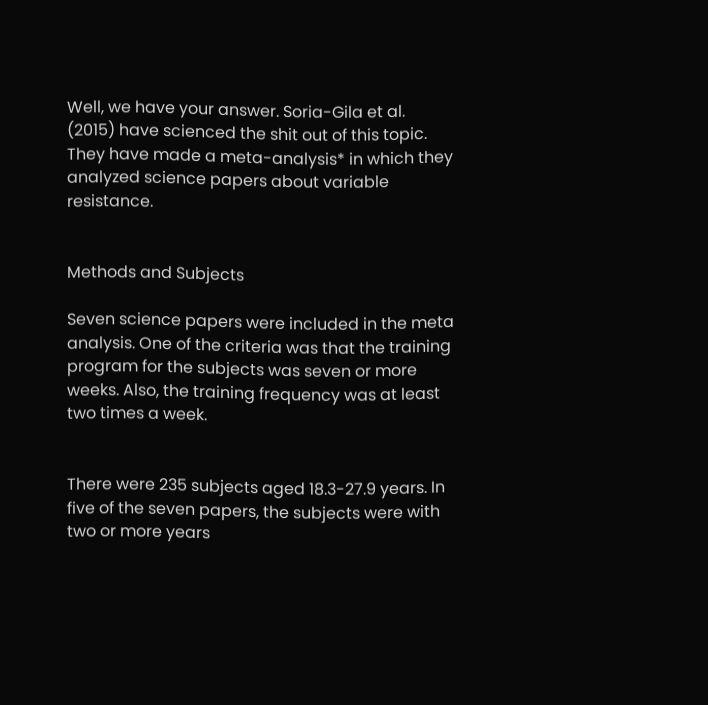Well, we have your answer. Soria-Gila et al. (2015) have scienced the shit out of this topic. They have made a meta-analysis* in which they analyzed science papers about variable resistance.


Methods and Subjects

Seven science papers were included in the meta analysis. One of the criteria was that the training program for the subjects was seven or more weeks. Also, the training frequency was at least two times a week.


There were 235 subjects aged 18.3-27.9 years. In five of the seven papers, the subjects were with two or more years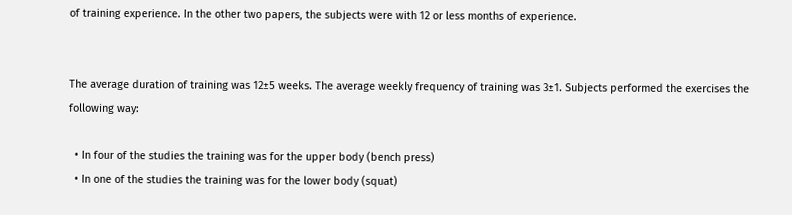of training experience. In the other two papers, the subjects were with 12 or less months of experience.


The average duration of training was 12±5 weeks. The average weekly frequency of training was 3±1. Subjects performed the exercises the following way:

  • In four of the studies the training was for the upper body (bench press)
  • In one of the studies the training was for the lower body (squat)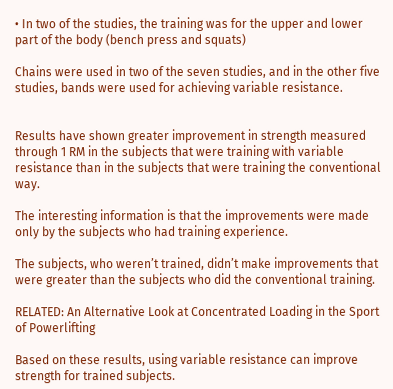• In two of the studies, the training was for the upper and lower part of the body (bench press and squats)

Chains were used in two of the seven studies, and in the other five studies, bands were used for achieving variable resistance.


Results have shown greater improvement in strength measured through 1 RM in the subjects that were training with variable resistance than in the subjects that were training the conventional way.

The interesting information is that the improvements were made only by the subjects who had training experience.

The subjects, who weren’t trained, didn’t make improvements that were greater than the subjects who did the conventional training.

RELATED: An Alternative Look at Concentrated Loading in the Sport of Powerlifting

Based on these results, using variable resistance can improve strength for trained subjects.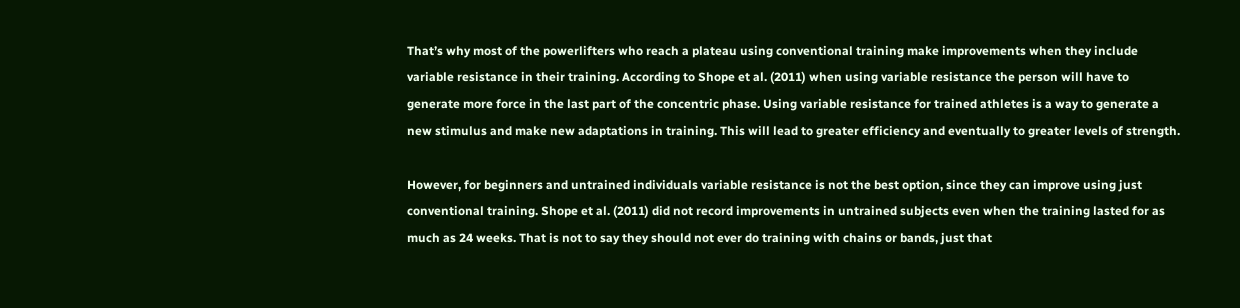That’s why most of the powerlifters who reach a plateau using conventional training make improvements when they include variable resistance in their training. According to Shope et al. (2011) when using variable resistance the person will have to generate more force in the last part of the concentric phase. Using variable resistance for trained athletes is a way to generate a new stimulus and make new adaptations in training. This will lead to greater efficiency and eventually to greater levels of strength.

However, for beginners and untrained individuals variable resistance is not the best option, since they can improve using just conventional training. Shope et al. (2011) did not record improvements in untrained subjects even when the training lasted for as much as 24 weeks. That is not to say they should not ever do training with chains or bands, just that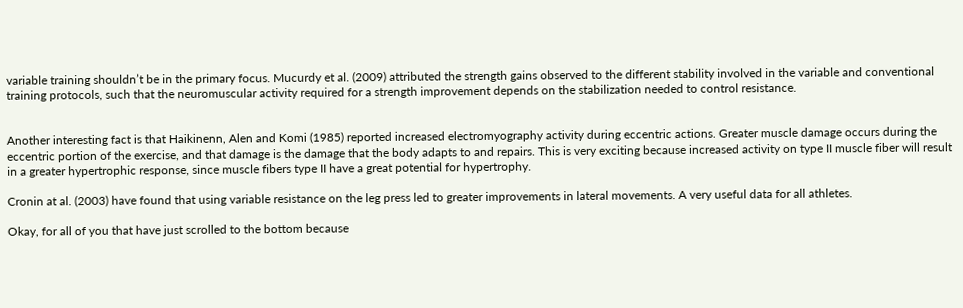variable training shouldn’t be in the primary focus. Mucurdy et al. (2009) attributed the strength gains observed to the different stability involved in the variable and conventional training protocols, such that the neuromuscular activity required for a strength improvement depends on the stabilization needed to control resistance.


Another interesting fact is that Haikinenn, Alen and Komi (1985) reported increased electromyography activity during eccentric actions. Greater muscle damage occurs during the eccentric portion of the exercise, and that damage is the damage that the body adapts to and repairs. This is very exciting because increased activity on type II muscle fiber will result in a greater hypertrophic response, since muscle fibers type II have a great potential for hypertrophy.

Cronin at al. (2003) have found that using variable resistance on the leg press led to greater improvements in lateral movements. A very useful data for all athletes.

Okay, for all of you that have just scrolled to the bottom because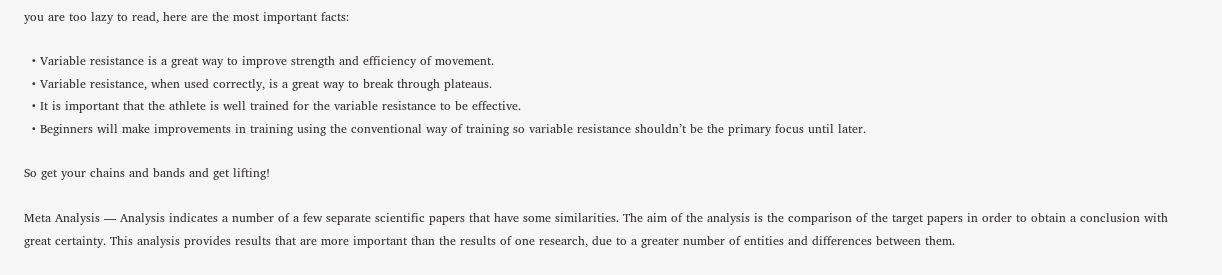you are too lazy to read, here are the most important facts:

  • Variable resistance is a great way to improve strength and efficiency of movement.
  • Variable resistance, when used correctly, is a great way to break through plateaus.
  • It is important that the athlete is well trained for the variable resistance to be effective.
  • Beginners will make improvements in training using the conventional way of training so variable resistance shouldn’t be the primary focus until later.

So get your chains and bands and get lifting!

Meta Analysis — Analysis indicates a number of a few separate scientific papers that have some similarities. The aim of the analysis is the comparison of the target papers in order to obtain a conclusion with great certainty. This analysis provides results that are more important than the results of one research, due to a greater number of entities and differences between them.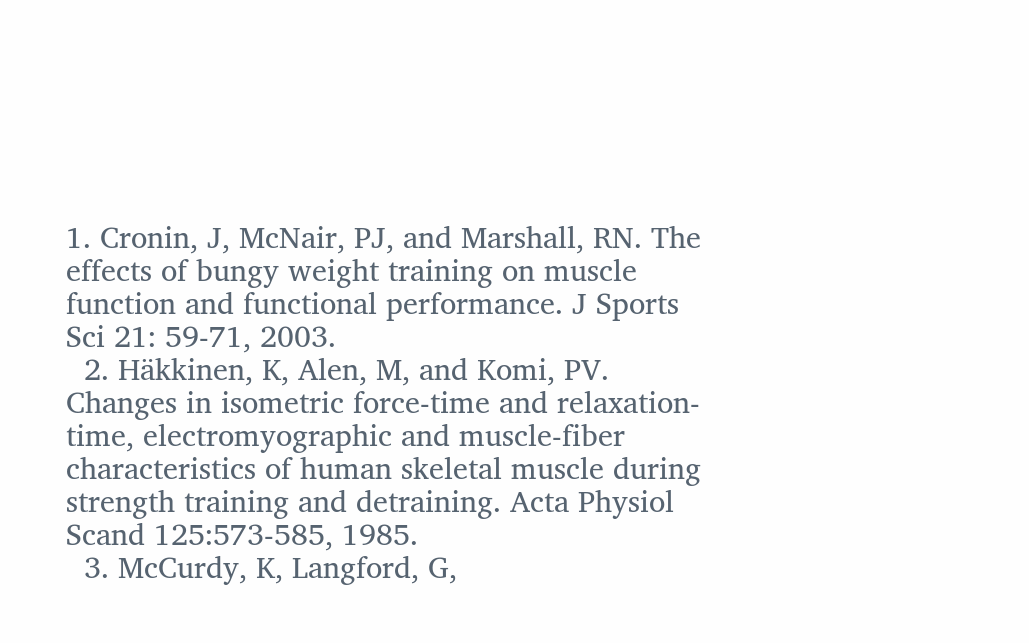1. Cronin, J, McNair, PJ, and Marshall, RN. The effects of bungy weight training on muscle function and functional performance. J Sports Sci 21: 59-71, 2003.
  2. Häkkinen, K, Alen, M, and Komi, PV. Changes in isometric force-time and relaxation-time, electromyographic and muscle-fiber characteristics of human skeletal muscle during strength training and detraining. Acta Physiol Scand 125:573-585, 1985.
  3. McCurdy, K, Langford, G,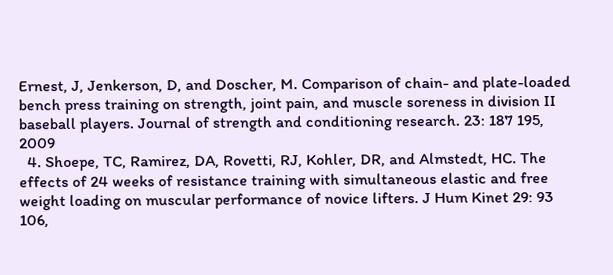Ernest, J, Jenkerson, D, and Doscher, M. Comparison of chain- and plate-loaded bench press training on strength, joint pain, and muscle soreness in division II baseball players. Journal of strength and conditioning research. 23: 187 195, 2009
  4. Shoepe, TC, Ramirez, DA, Rovetti, RJ, Kohler, DR, and Almstedt, HC. The effects of 24 weeks of resistance training with simultaneous elastic and free weight loading on muscular performance of novice lifters. J Hum Kinet 29: 93 106,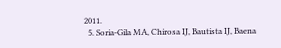2011.
  5. Soria-Gila MA, Chirosa IJ, Bautista IJ, Baena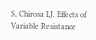S, Chirosa LJ. Effects of Variable Resistance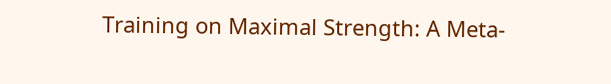Training on Maximal Strength: A Meta-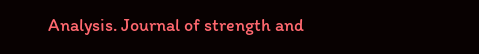Analysis. Journal of strength and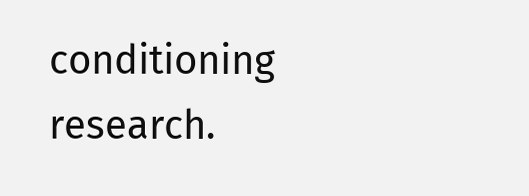conditioning research.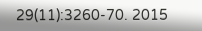29(11):3260-70. 2015